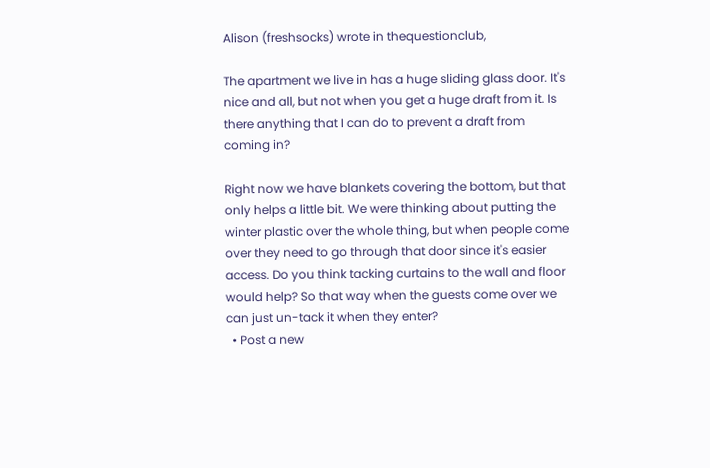Alison (freshsocks) wrote in thequestionclub,

The apartment we live in has a huge sliding glass door. It's nice and all, but not when you get a huge draft from it. Is there anything that I can do to prevent a draft from coming in?

Right now we have blankets covering the bottom, but that only helps a little bit. We were thinking about putting the winter plastic over the whole thing, but when people come over they need to go through that door since it's easier access. Do you think tacking curtains to the wall and floor would help? So that way when the guests come over we can just un-tack it when they enter?
  • Post a new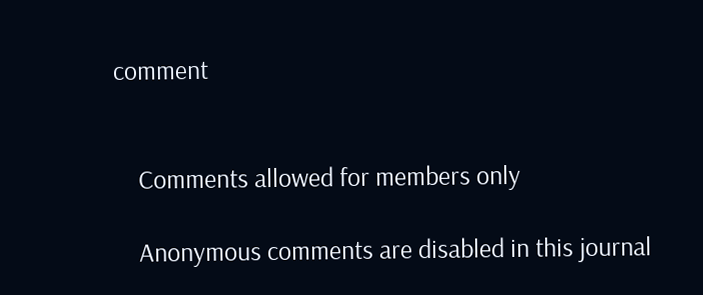comment


    Comments allowed for members only

    Anonymous comments are disabled in this journal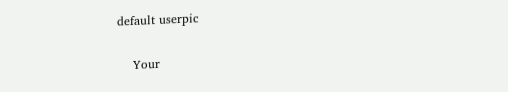default userpic

    Your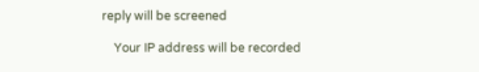reply will be screened

    Your IP address will be recorded